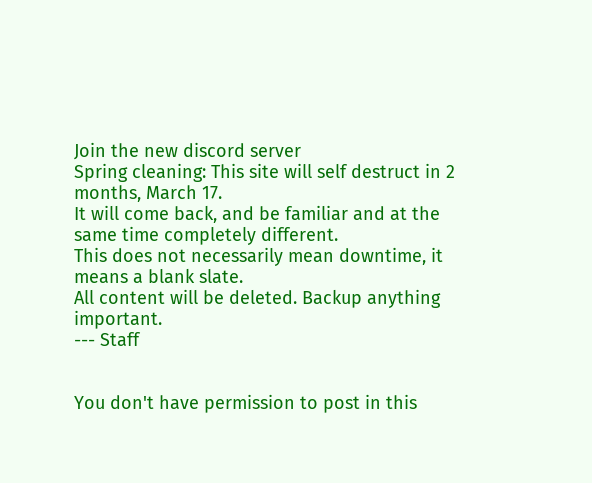Join the new discord server
Spring cleaning: This site will self destruct in 2 months, March 17.
It will come back, and be familiar and at the same time completely different.
This does not necessarily mean downtime, it means a blank slate.
All content will be deleted. Backup anything important.
--- Staff


You don't have permission to post in this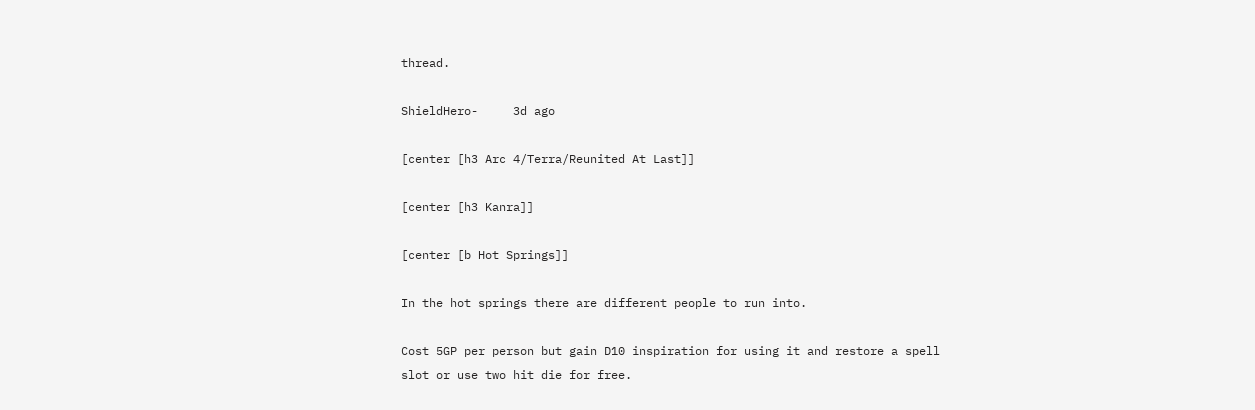thread.

ShieldHero-     3d ago

[center [h3 Arc 4/Terra/Reunited At Last]]

[center [h3 Kanra]]

[center [b Hot Springs]]

In the hot springs there are different people to run into.

Cost 5GP per person but gain D10 inspiration for using it and restore a spell slot or use two hit die for free.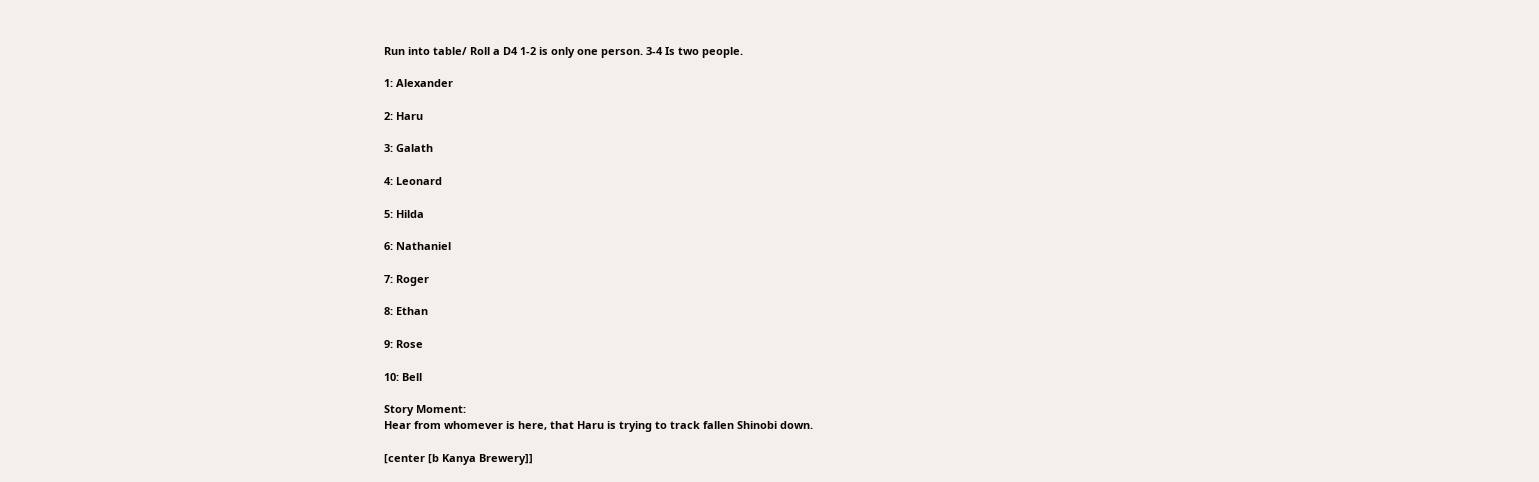Run into table/ Roll a D4 1-2 is only one person. 3-4 Is two people.

1: Alexander

2: Haru

3: Galath

4: Leonard

5: Hilda

6: Nathaniel

7: Roger

8: Ethan

9: Rose

10: Bell

Story Moment:
Hear from whomever is here, that Haru is trying to track fallen Shinobi down.

[center [b Kanya Brewery]]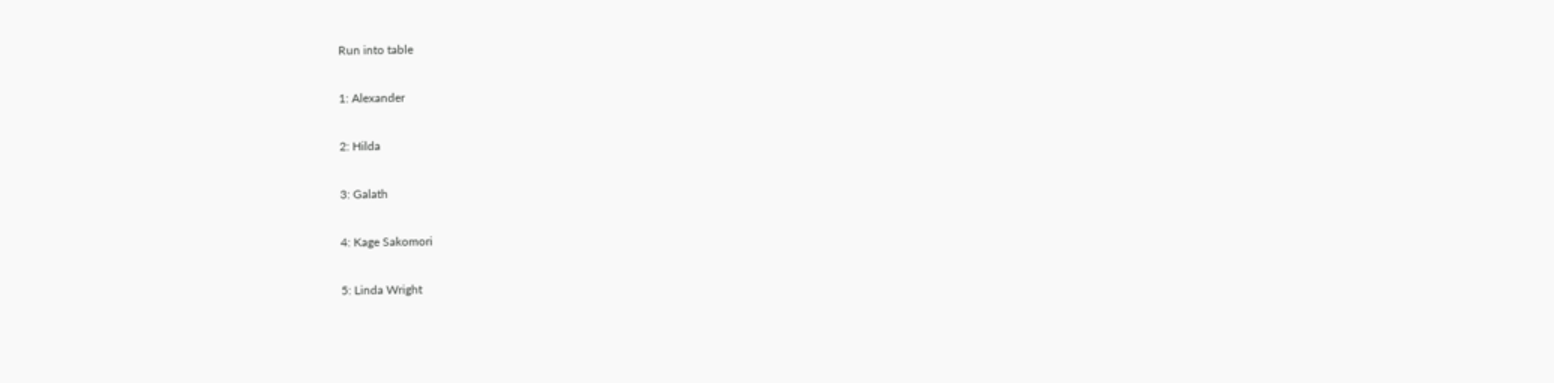Run into table

1: Alexander

2: Hilda

3: Galath

4: Kage Sakomori

5: Linda Wright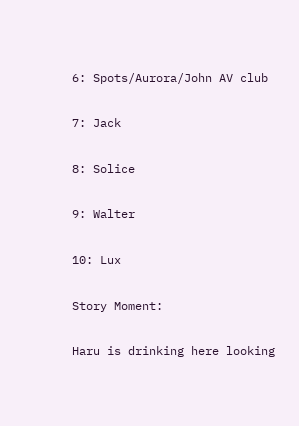6: Spots/Aurora/John AV club

7: Jack

8: Solice

9: Walter

10: Lux

Story Moment:

Haru is drinking here looking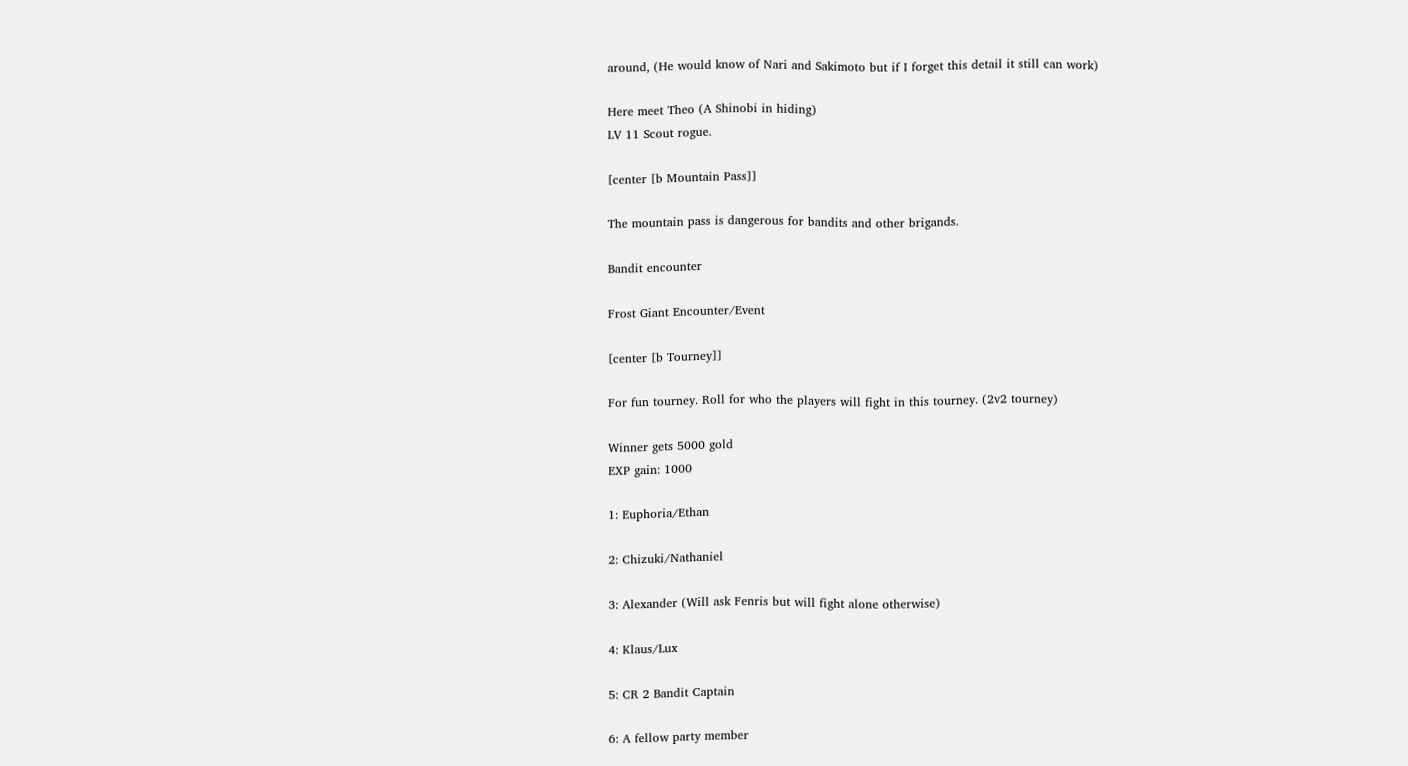around, (He would know of Nari and Sakimoto but if I forget this detail it still can work)

Here meet Theo (A Shinobi in hiding)
LV 11 Scout rogue.

[center [b Mountain Pass]]

The mountain pass is dangerous for bandits and other brigands.

Bandit encounter

Frost Giant Encounter/Event

[center [b Tourney]]

For fun tourney. Roll for who the players will fight in this tourney. (2v2 tourney)

Winner gets 5000 gold
EXP gain: 1000

1: Euphoria/Ethan

2: Chizuki/Nathaniel

3: Alexander (Will ask Fenris but will fight alone otherwise)

4: Klaus/Lux

5: CR 2 Bandit Captain

6: A fellow party member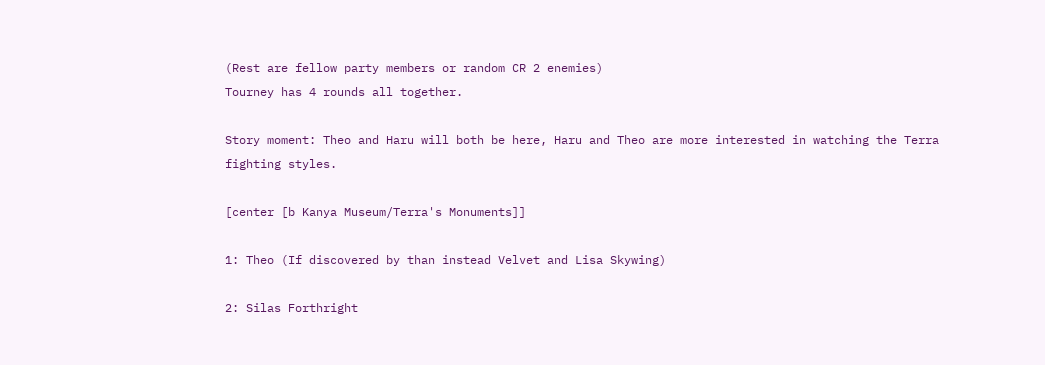(Rest are fellow party members or random CR 2 enemies)
Tourney has 4 rounds all together.

Story moment: Theo and Haru will both be here, Haru and Theo are more interested in watching the Terra fighting styles.

[center [b Kanya Museum/Terra's Monuments]]

1: Theo (If discovered by than instead Velvet and Lisa Skywing)

2: Silas Forthright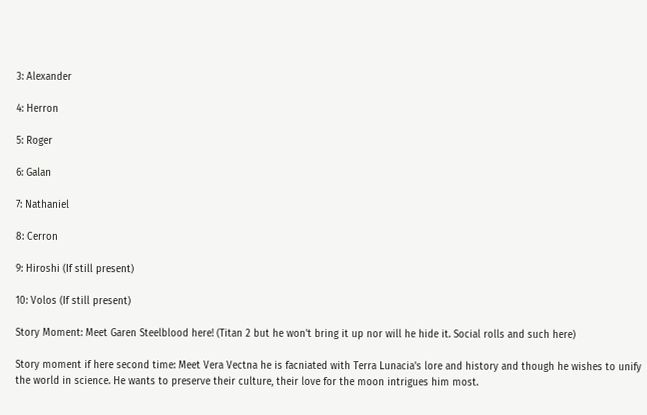3: Alexander

4: Herron

5: Roger

6: Galan

7: Nathaniel

8: Cerron

9: Hiroshi (If still present)

10: Volos (If still present)

Story Moment: Meet Garen Steelblood here! (Titan 2 but he won't bring it up nor will he hide it. Social rolls and such here)

Story moment if here second time: Meet Vera Vectna he is facniated with Terra Lunacia's lore and history and though he wishes to unify the world in science. He wants to preserve their culture, their love for the moon intrigues him most.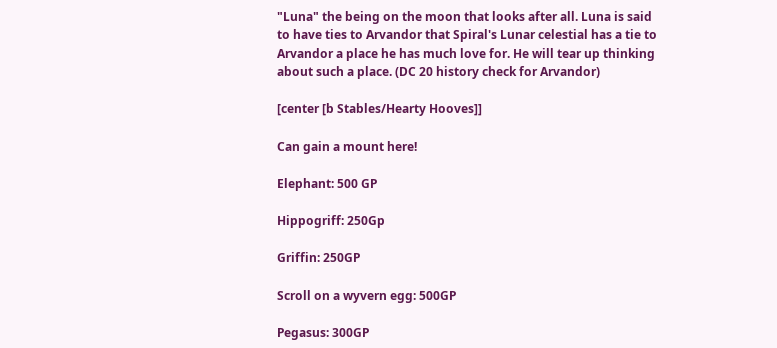"Luna" the being on the moon that looks after all. Luna is said to have ties to Arvandor that Spiral's Lunar celestial has a tie to Arvandor a place he has much love for. He will tear up thinking about such a place. (DC 20 history check for Arvandor)

[center [b Stables/Hearty Hooves]]

Can gain a mount here!

Elephant: 500 GP

Hippogriff: 250Gp

Griffin: 250GP

Scroll on a wyvern egg: 500GP

Pegasus: 300GP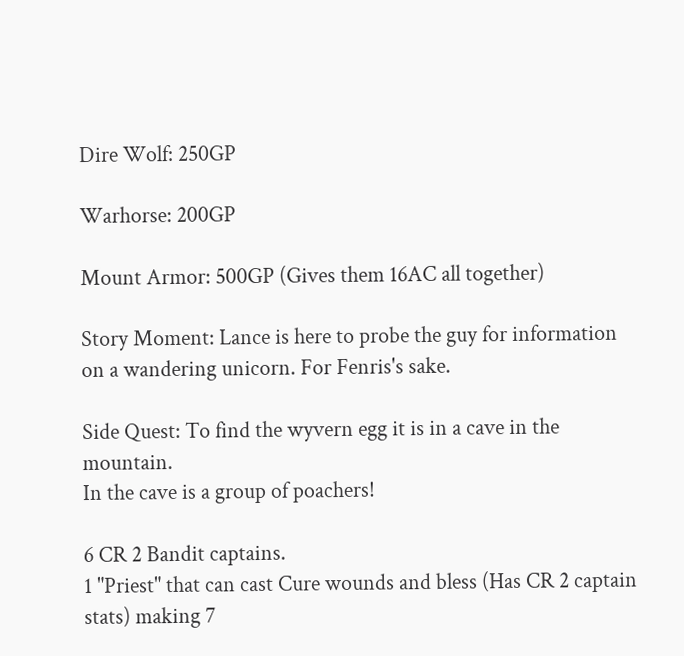Dire Wolf: 250GP

Warhorse: 200GP

Mount Armor: 500GP (Gives them 16AC all together)

Story Moment: Lance is here to probe the guy for information on a wandering unicorn. For Fenris's sake.

Side Quest: To find the wyvern egg it is in a cave in the mountain.
In the cave is a group of poachers!

6 CR 2 Bandit captains.
1 "Priest" that can cast Cure wounds and bless (Has CR 2 captain stats) making 7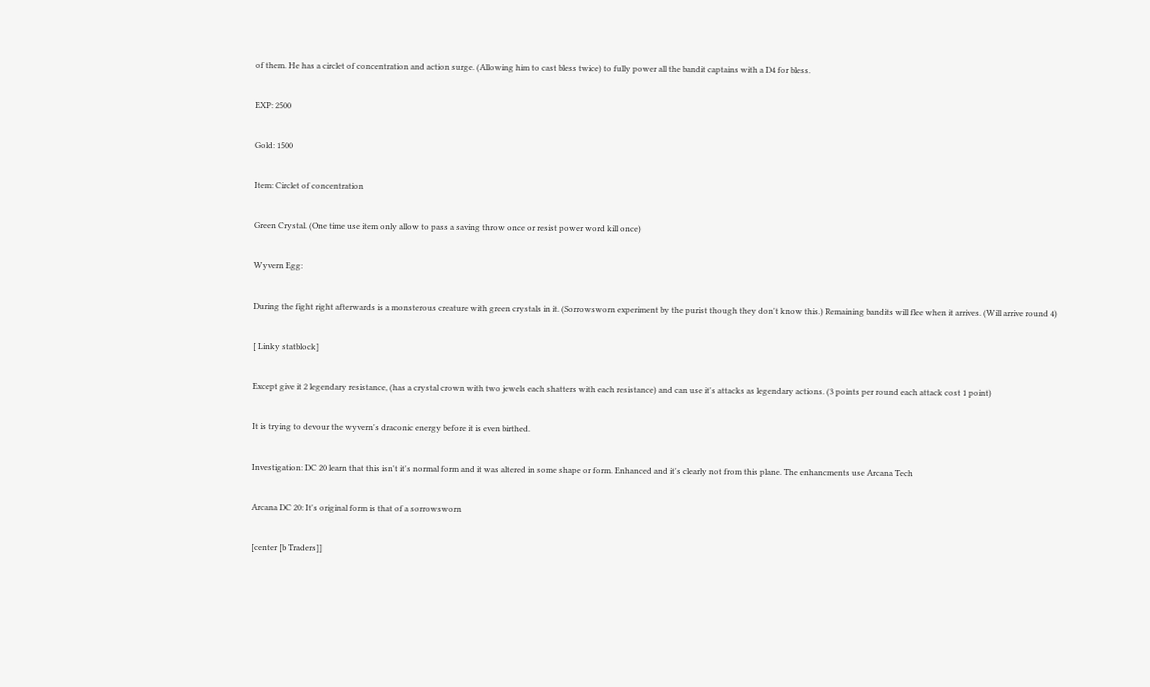of them. He has a circlet of concentration and action surge. (Allowing him to cast bless twice) to fully power all the bandit captains with a D4 for bless.

EXP: 2500

Gold: 1500

Item: Circlet of concentration

Green Crystal. (One time use item only allow to pass a saving throw once or resist power word kill once)

Wyvern Egg:

During the fight right afterwards is a monsterous creature with green crystals in it. (Sorrowsworn experiment by the purist though they don't know this.) Remaining bandits will flee when it arrives. (Will arrive round 4)

[ Linky statblock]

Except give it 2 legendary resistance, (has a crystal crown with two jewels each shatters with each resistance) and can use it's attacks as legendary actions. (3 points per round each attack cost 1 point)

It is trying to devour the wyvern's draconic energy before it is even birthed.

Investigation: DC 20 learn that this isn't it's normal form and it was altered in some shape or form. Enhanced and it's clearly not from this plane. The enhancments use Arcana Tech

Arcana DC 20: It's original form is that of a sorrowsworn

[center [b Traders]]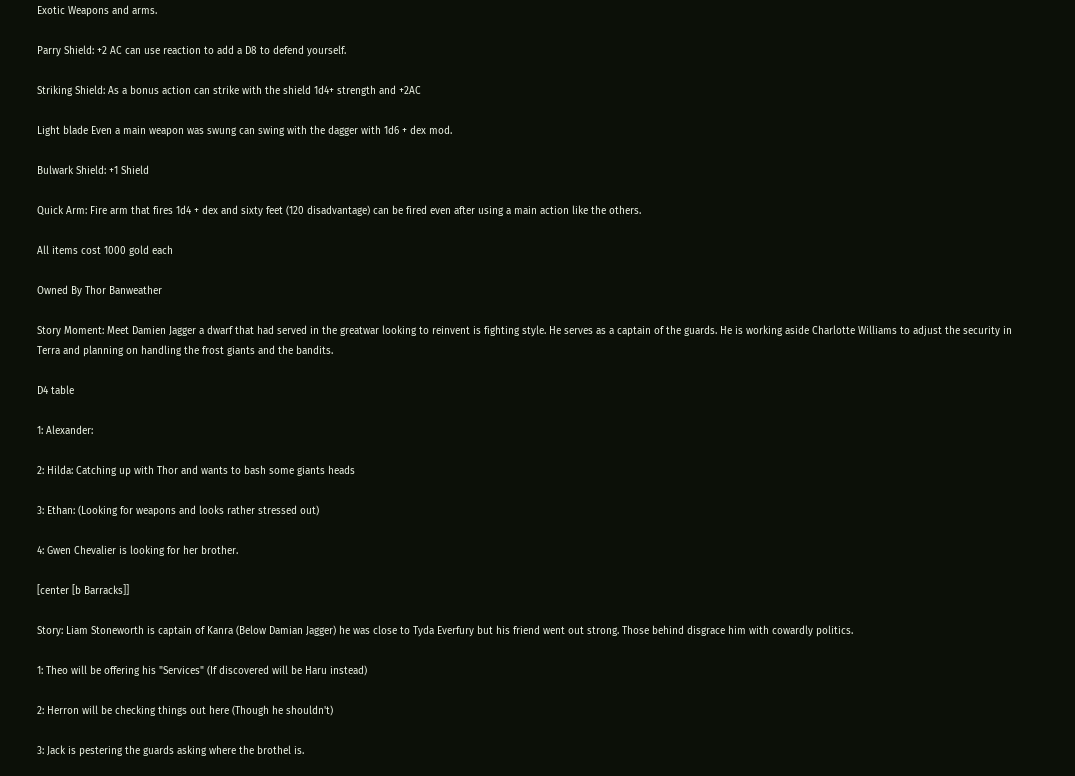Exotic Weapons and arms.

Parry Shield: +2 AC can use reaction to add a D8 to defend yourself.

Striking Shield: As a bonus action can strike with the shield 1d4+ strength and +2AC

Light blade Even a main weapon was swung can swing with the dagger with 1d6 + dex mod.

Bulwark Shield: +1 Shield

Quick Arm: Fire arm that fires 1d4 + dex and sixty feet (120 disadvantage) can be fired even after using a main action like the others.

All items cost 1000 gold each

Owned By Thor Banweather

Story Moment: Meet Damien Jagger a dwarf that had served in the greatwar looking to reinvent is fighting style. He serves as a captain of the guards. He is working aside Charlotte Williams to adjust the security in Terra and planning on handling the frost giants and the bandits.

D4 table

1: Alexander:

2: Hilda: Catching up with Thor and wants to bash some giants heads

3: Ethan: (Looking for weapons and looks rather stressed out)

4: Gwen Chevalier is looking for her brother.

[center [b Barracks]]

Story: Liam Stoneworth is captain of Kanra (Below Damian Jagger) he was close to Tyda Everfury but his friend went out strong. Those behind disgrace him with cowardly politics.

1: Theo will be offering his "Services" (If discovered will be Haru instead)

2: Herron will be checking things out here (Though he shouldn't)

3: Jack is pestering the guards asking where the brothel is.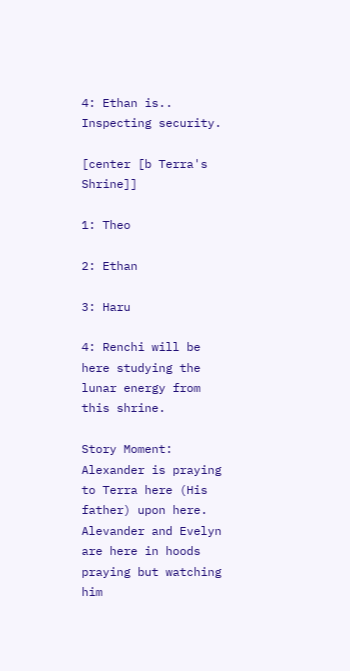4: Ethan is.. Inspecting security.

[center [b Terra's Shrine]]

1: Theo

2: Ethan

3: Haru

4: Renchi will be here studying the lunar energy from this shrine.

Story Moment: Alexander is praying to Terra here (His father) upon here. Alevander and Evelyn are here in hoods praying but watching him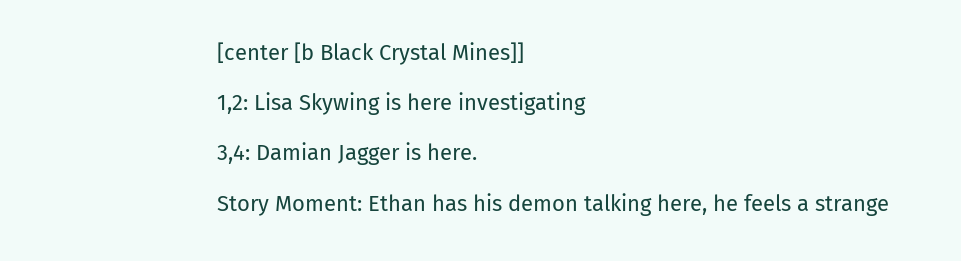[center [b Black Crystal Mines]]

1,2: Lisa Skywing is here investigating

3,4: Damian Jagger is here.

Story Moment: Ethan has his demon talking here, he feels a strange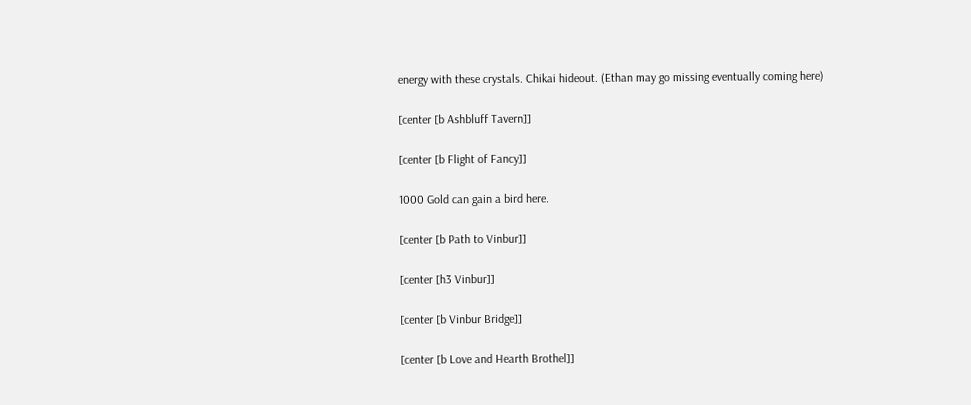energy with these crystals. Chikai hideout. (Ethan may go missing eventually coming here)

[center [b Ashbluff Tavern]]

[center [b Flight of Fancy]]

1000 Gold can gain a bird here.

[center [b Path to Vinbur]]

[center [h3 Vinbur]]

[center [b Vinbur Bridge]]

[center [b Love and Hearth Brothel]]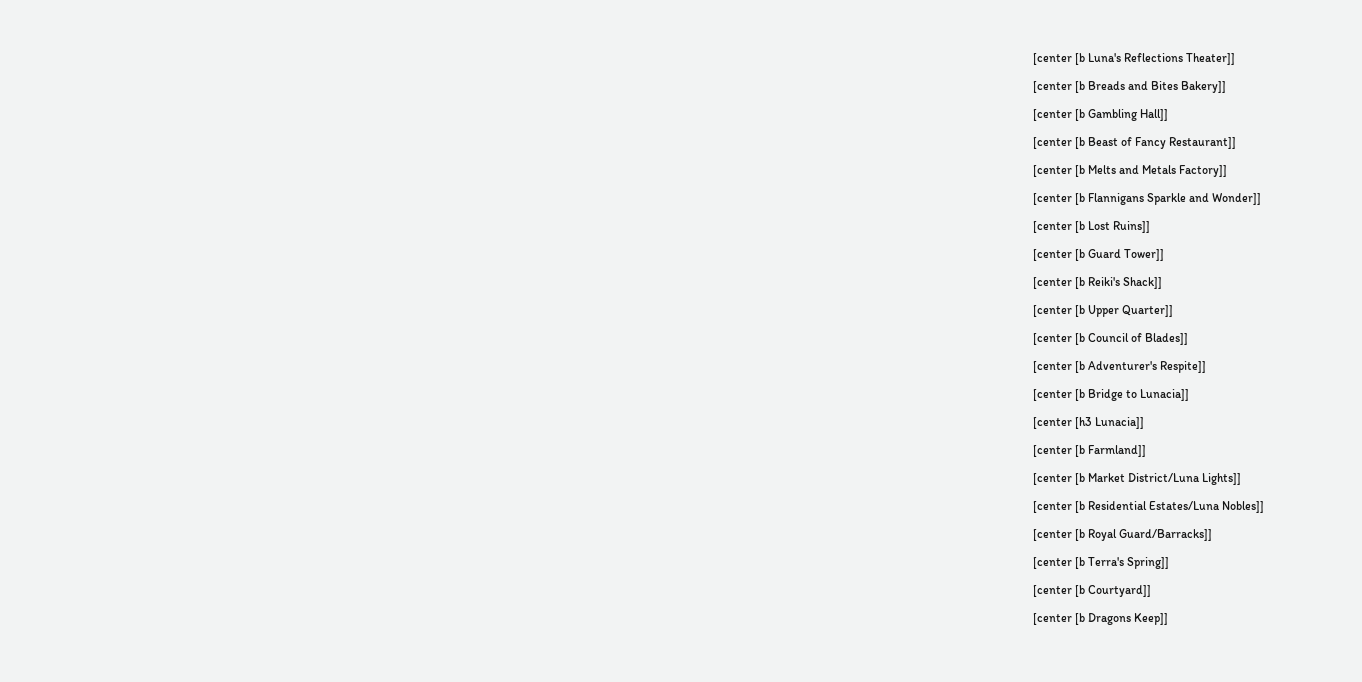[center [b Luna's Reflections Theater]]

[center [b Breads and Bites Bakery]]

[center [b Gambling Hall]]

[center [b Beast of Fancy Restaurant]]

[center [b Melts and Metals Factory]]

[center [b Flannigans Sparkle and Wonder]]

[center [b Lost Ruins]]

[center [b Guard Tower]]

[center [b Reiki's Shack]]

[center [b Upper Quarter]]

[center [b Council of Blades]]

[center [b Adventurer's Respite]]

[center [b Bridge to Lunacia]]

[center [h3 Lunacia]]

[center [b Farmland]]

[center [b Market District/Luna Lights]]

[center [b Residential Estates/Luna Nobles]]

[center [b Royal Guard/Barracks]]

[center [b Terra's Spring]]

[center [b Courtyard]]

[center [b Dragons Keep]]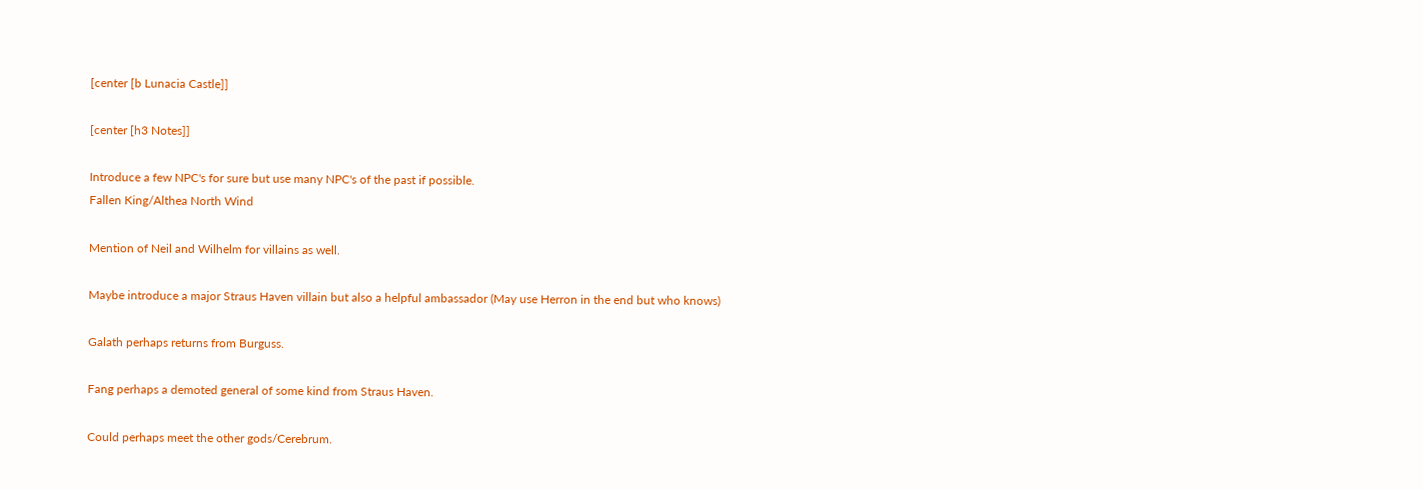[center [b Lunacia Castle]]

[center [h3 Notes]]

Introduce a few NPC's for sure but use many NPC's of the past if possible.
Fallen King/Althea North Wind

Mention of Neil and Wilhelm for villains as well.

Maybe introduce a major Straus Haven villain but also a helpful ambassador (May use Herron in the end but who knows)

Galath perhaps returns from Burguss.

Fang perhaps a demoted general of some kind from Straus Haven.

Could perhaps meet the other gods/Cerebrum.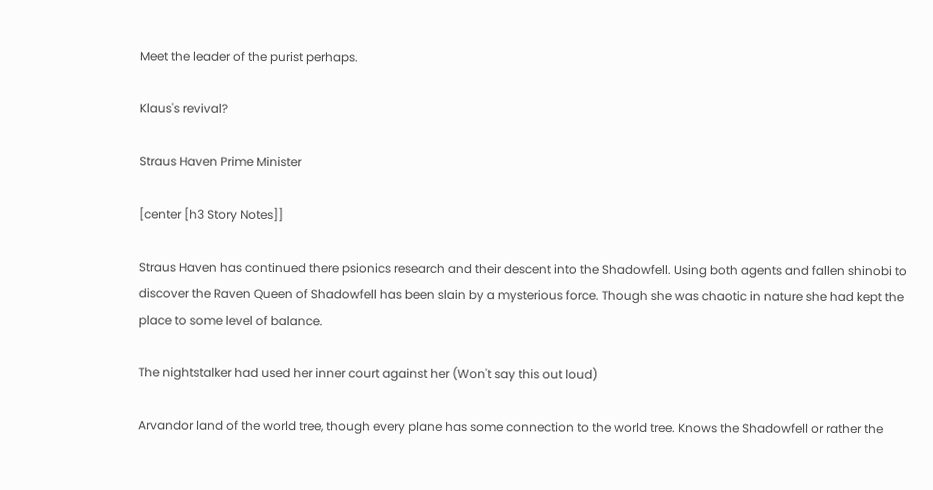Meet the leader of the purist perhaps.

Klaus's revival?

Straus Haven Prime Minister

[center [h3 Story Notes]]

Straus Haven has continued there psionics research and their descent into the Shadowfell. Using both agents and fallen shinobi to discover the Raven Queen of Shadowfell has been slain by a mysterious force. Though she was chaotic in nature she had kept the place to some level of balance.

The nightstalker had used her inner court against her (Won't say this out loud)

Arvandor land of the world tree, though every plane has some connection to the world tree. Knows the Shadowfell or rather the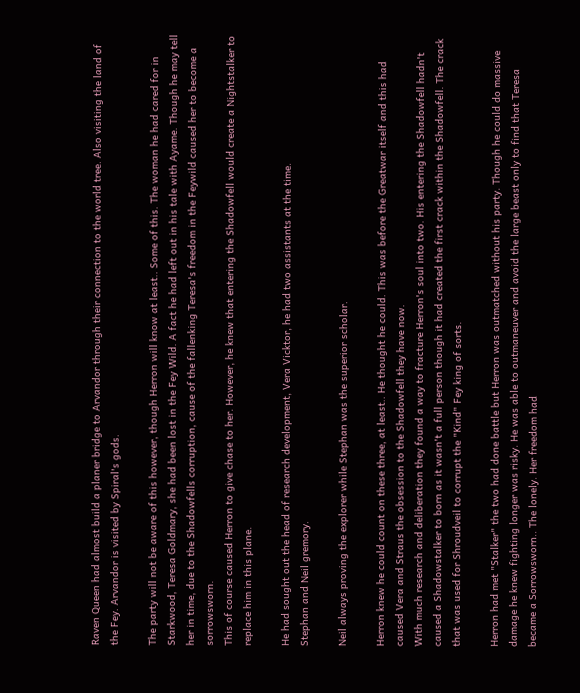Raven Queen had almost build a planer bridge to Arvandor through their connection to the world tree. Also visiting the land of the Fey. Arvandor is visited by Spiral's gods.

The party will not be aware of this however, though Herron will know at least.. Some of this. The woman he had cared for in Starkwood, Teresa Goldmary, she had been lost in the Fey Wild. A fact he had left out in his tale with Ayame. Though he may tell her in time, due to the Shadowfells corruption, cause of the fallenking Teresa's freedom in the Feywild caused her to become a sorrowsworn.
This of course caused Herron to give chase to her. However, he knew that entering the Shadowfell would create a Nightstalker to replace him in this plane.

He had sought out the head of research development, Vera Vicktor, he had two assistants at the time.
Stephan and Neil gremory.

Neil always proving the explorer while Stephan was the superior scholar.

Herron knew he could count on these three, at least.. He thought he could. This was before the Greatwar itself and this had caused Vera and Straus the obsession to the Shadowfell they have now.
With much research and deliberation they found a way to fracture Herron's soul into two. His entering the Shadowfell hadn't caused a Shadowstalker to born as it wasn't a full person though it had created the first crack within the Shadowfell. The crack that was used for Shroudveil to corrupt the "Kind" Fey king of sorts.

Herron had met "Stalker" the two had done battle but Herron was outmatched without his party. Though he could do massive damage he knew fighting longer was risky. He was able to outmaneuver and avoid the large beast only to find that Teresa became a Sorrowsworn.. The lonely. Her freedom had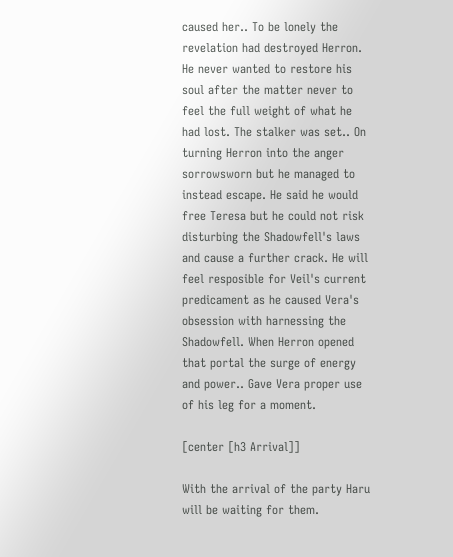caused her.. To be lonely the revelation had destroyed Herron. He never wanted to restore his soul after the matter never to feel the full weight of what he had lost. The stalker was set.. On turning Herron into the anger sorrowsworn but he managed to instead escape. He said he would free Teresa but he could not risk disturbing the Shadowfell's laws and cause a further crack. He will feel resposible for Veil's current predicament as he caused Vera's obsession with harnessing the Shadowfell. When Herron opened that portal the surge of energy and power.. Gave Vera proper use of his leg for a moment.

[center [h3 Arrival]]

With the arrival of the party Haru will be waiting for them.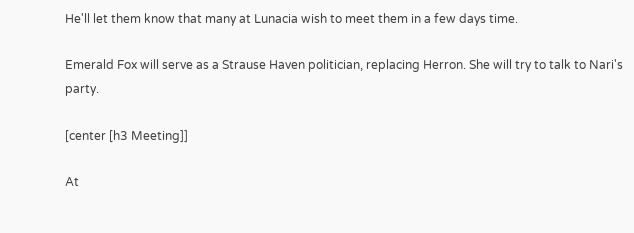He'll let them know that many at Lunacia wish to meet them in a few days time.

Emerald Fox will serve as a Strause Haven politician, replacing Herron. She will try to talk to Nari's party.

[center [h3 Meeting]]

At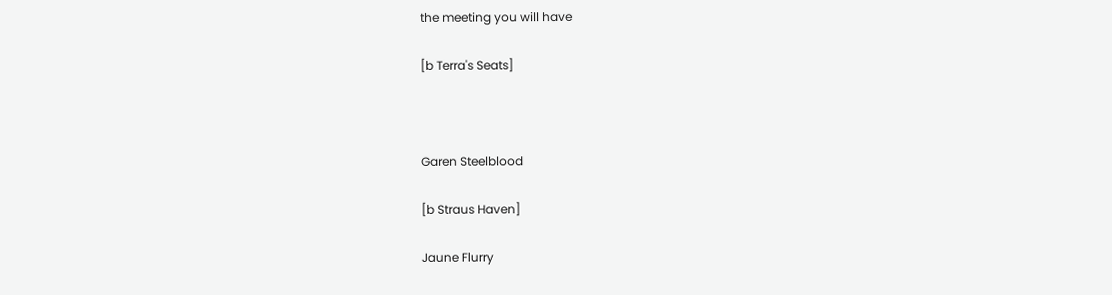the meeting you will have

[b Terra's Seats]



Garen Steelblood

[b Straus Haven]

Jaune Flurry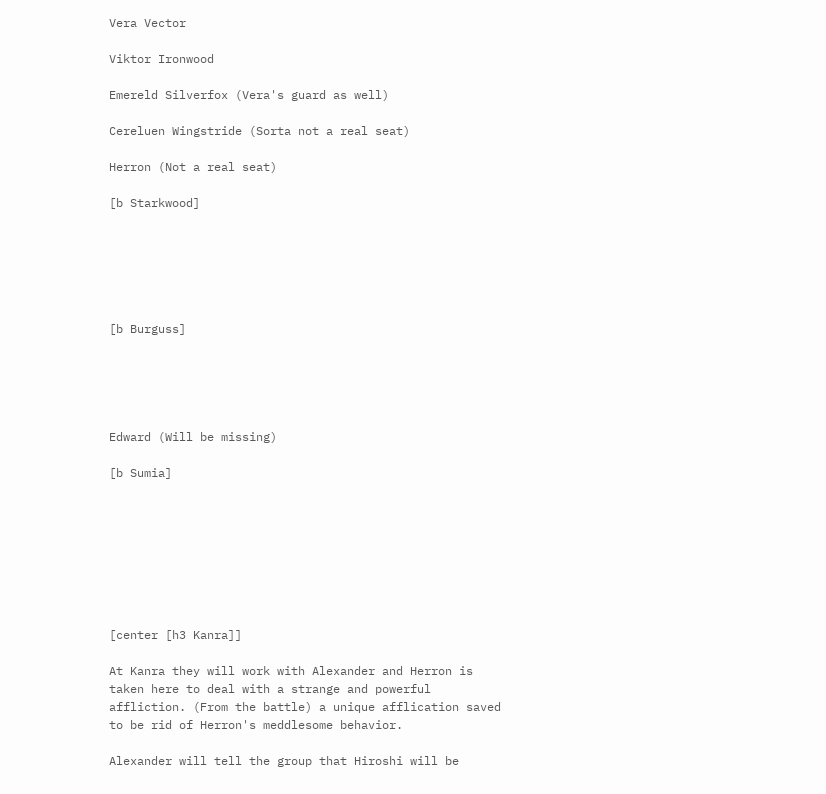Vera Vector

Viktor Ironwood

Emereld Silverfox (Vera's guard as well)

Cereluen Wingstride (Sorta not a real seat)

Herron (Not a real seat)

[b Starkwood]






[b Burguss]





Edward (Will be missing)

[b Sumia]








[center [h3 Kanra]]

At Kanra they will work with Alexander and Herron is taken here to deal with a strange and powerful affliction. (From the battle) a unique afflication saved to be rid of Herron's meddlesome behavior.

Alexander will tell the group that Hiroshi will be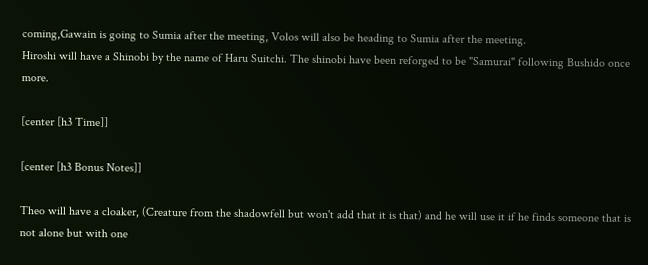coming,Gawain is going to Sumia after the meeting, Volos will also be heading to Sumia after the meeting.
Hiroshi will have a Shinobi by the name of Haru Suitchi. The shinobi have been reforged to be "Samurai" following Bushido once more.

[center [h3 Time]]

[center [h3 Bonus Notes]]

Theo will have a cloaker, (Creature from the shadowfell but won't add that it is that) and he will use it if he finds someone that is not alone but with one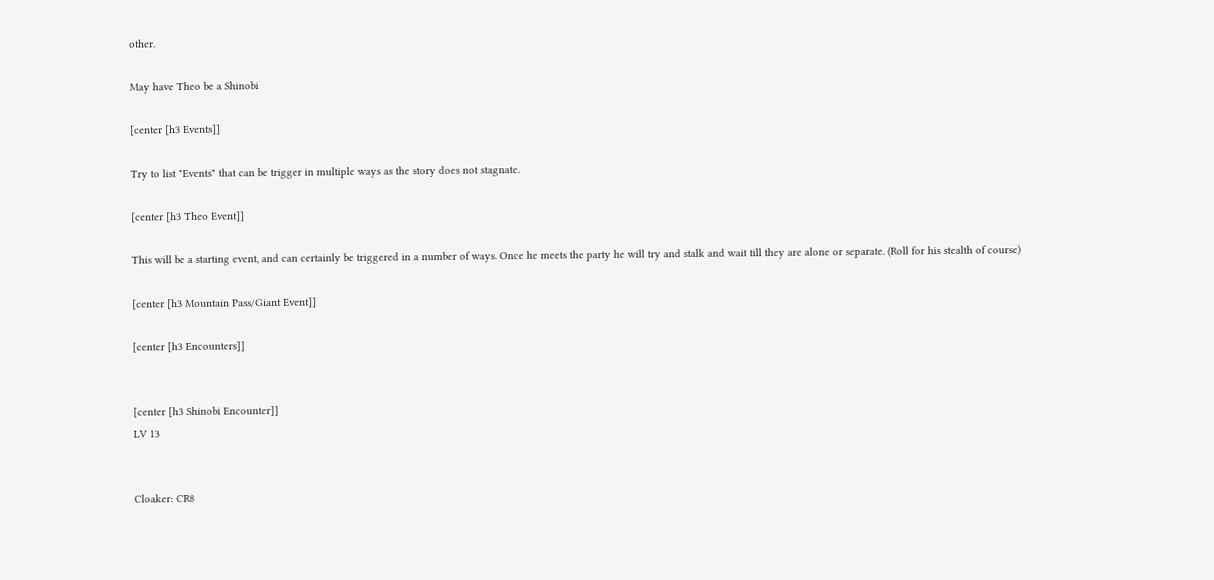other.

May have Theo be a Shinobi

[center [h3 Events]]

Try to list "Events" that can be trigger in multiple ways as the story does not stagnate.

[center [h3 Theo Event]]

This will be a starting event, and can certainly be triggered in a number of ways. Once he meets the party he will try and stalk and wait till they are alone or separate. (Roll for his stealth of course)

[center [h3 Mountain Pass/Giant Event]]

[center [h3 Encounters]]


[center [h3 Shinobi Encounter]]
LV 13


Cloaker: CR8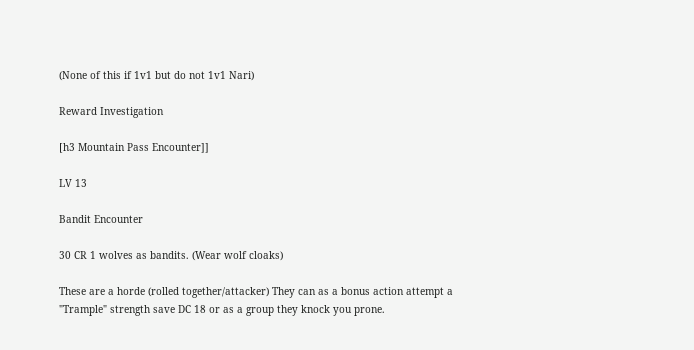(None of this if 1v1 but do not 1v1 Nari)

Reward Investigation

[h3 Mountain Pass Encounter]]

LV 13

Bandit Encounter

30 CR 1 wolves as bandits. (Wear wolf cloaks)

These are a horde (rolled together/attacker) They can as a bonus action attempt a "Trample" strength save DC 18 or as a group they knock you prone.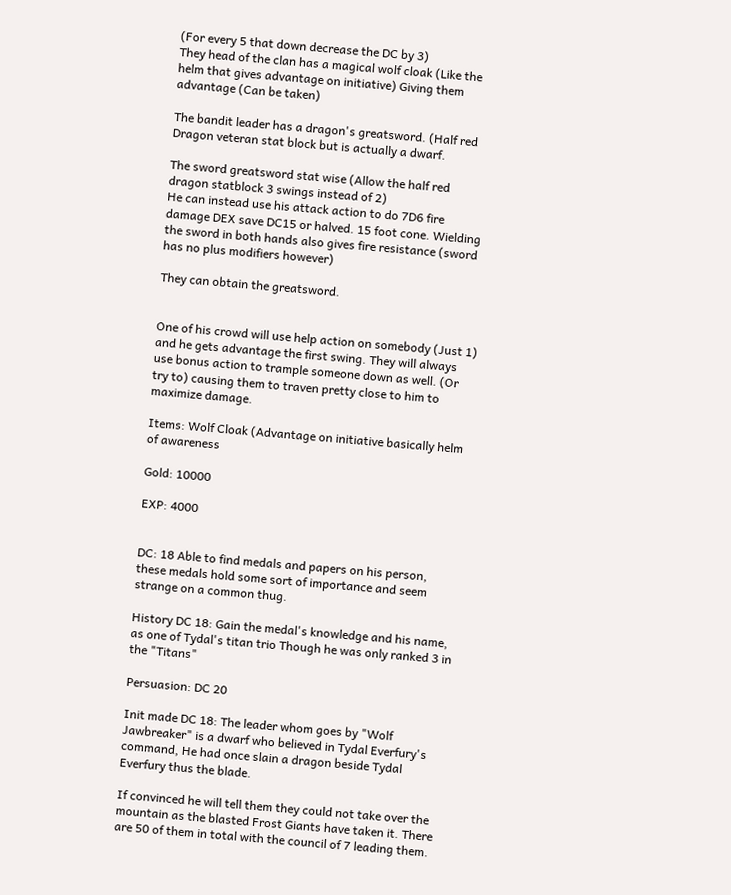(For every 5 that down decrease the DC by 3)
They head of the clan has a magical wolf cloak (Like the helm that gives advantage on initiative) Giving them advantage (Can be taken)

The bandit leader has a dragon's greatsword. (Half red Dragon veteran stat block but is actually a dwarf.

The sword greatsword stat wise (Allow the half red dragon statblock 3 swings instead of 2)
He can instead use his attack action to do 7D6 fire damage DEX save DC15 or halved. 15 foot cone. Wielding the sword in both hands also gives fire resistance (sword has no plus modifiers however)

They can obtain the greatsword.


One of his crowd will use help action on somebody (Just 1) and he gets advantage the first swing. They will always use bonus action to trample someone down as well. (Or try to) causing them to traven pretty close to him to maximize damage.

Items: Wolf Cloak (Advantage on initiative basically helm of awareness

Gold: 10000

EXP: 4000


DC: 18 Able to find medals and papers on his person, these medals hold some sort of importance and seem strange on a common thug.

History DC 18: Gain the medal's knowledge and his name, as one of Tydal's titan trio Though he was only ranked 3 in the "Titans"

Persuasion: DC 20

Init made DC 18: The leader whom goes by "Wolf Jawbreaker" is a dwarf who believed in Tydal Everfury's command, He had once slain a dragon beside Tydal Everfury thus the blade.

If convinced he will tell them they could not take over the mountain as the blasted Frost Giants have taken it. There are 50 of them in total with the council of 7 leading them.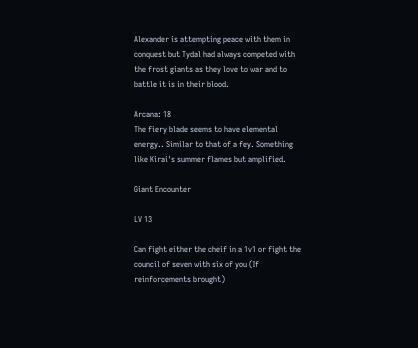Alexander is attempting peace with them in conquest but Tydal had always competed with the frost giants as they love to war and to battle it is in their blood.

Arcana: 18
The fiery blade seems to have elemental energy.. Similar to that of a fey. Something like Kirai's summer flames but amplified.

Giant Encounter

LV 13

Can fight either the cheif in a 1v1 or fight the council of seven with six of you (If reinforcements brought)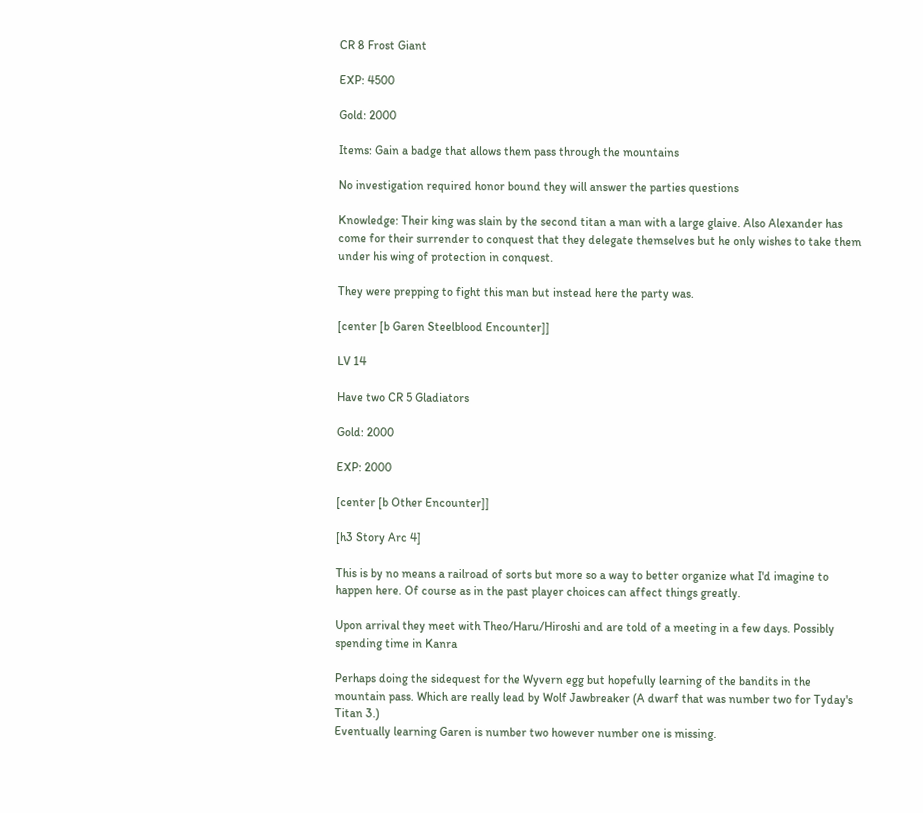CR 8 Frost Giant

EXP: 4500

Gold: 2000

Items: Gain a badge that allows them pass through the mountains

No investigation required honor bound they will answer the parties questions

Knowledge: Their king was slain by the second titan a man with a large glaive. Also Alexander has come for their surrender to conquest that they delegate themselves but he only wishes to take them under his wing of protection in conquest.

They were prepping to fight this man but instead here the party was.

[center [b Garen Steelblood Encounter]]

LV 14

Have two CR 5 Gladiators

Gold: 2000

EXP: 2000

[center [b Other Encounter]]

[h3 Story Arc 4]

This is by no means a railroad of sorts but more so a way to better organize what I'd imagine to happen here. Of course as in the past player choices can affect things greatly.

Upon arrival they meet with Theo/Haru/Hiroshi and are told of a meeting in a few days. Possibly spending time in Kanra

Perhaps doing the sidequest for the Wyvern egg but hopefully learning of the bandits in the mountain pass. Which are really lead by Wolf Jawbreaker (A dwarf that was number two for Tyday's Titan 3.)
Eventually learning Garen is number two however number one is missing.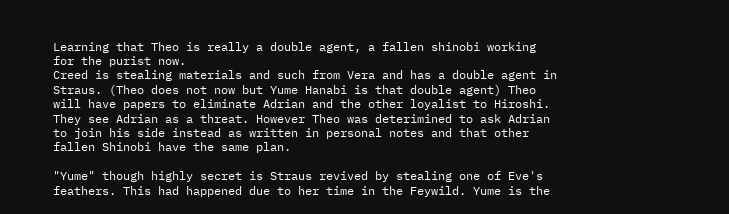Learning that Theo is really a double agent, a fallen shinobi working for the purist now.
Creed is stealing materials and such from Vera and has a double agent in Straus. (Theo does not now but Yume Hanabi is that double agent) Theo will have papers to eliminate Adrian and the other loyalist to Hiroshi. They see Adrian as a threat. However Theo was deterimined to ask Adrian to join his side instead as written in personal notes and that other fallen Shinobi have the same plan.

"Yume" though highly secret is Straus revived by stealing one of Eve's feathers. This had happened due to her time in the Feywild. Yume is the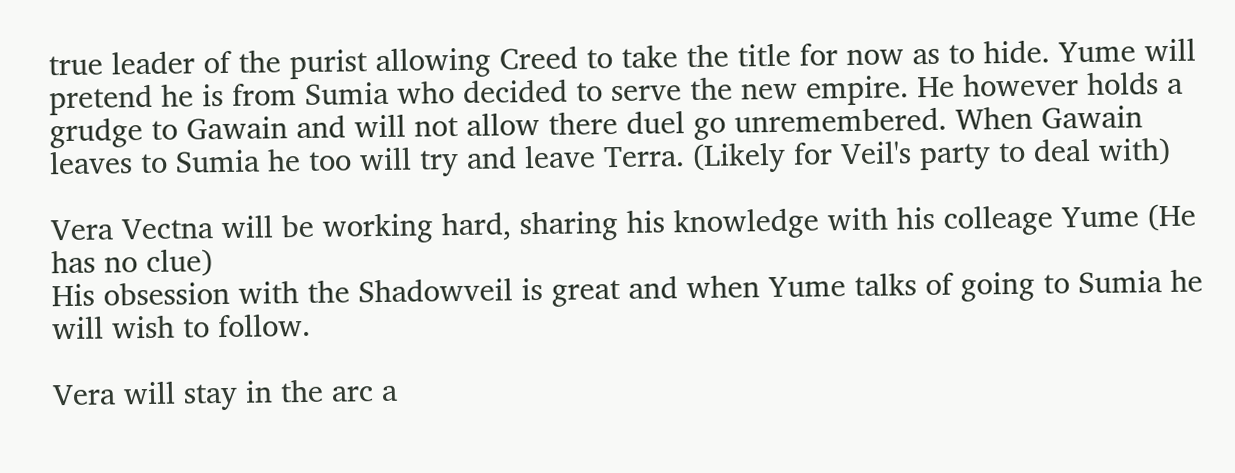true leader of the purist allowing Creed to take the title for now as to hide. Yume will pretend he is from Sumia who decided to serve the new empire. He however holds a grudge to Gawain and will not allow there duel go unremembered. When Gawain leaves to Sumia he too will try and leave Terra. (Likely for Veil's party to deal with)

Vera Vectna will be working hard, sharing his knowledge with his colleage Yume (He has no clue)
His obsession with the Shadowveil is great and when Yume talks of going to Sumia he will wish to follow.

Vera will stay in the arc a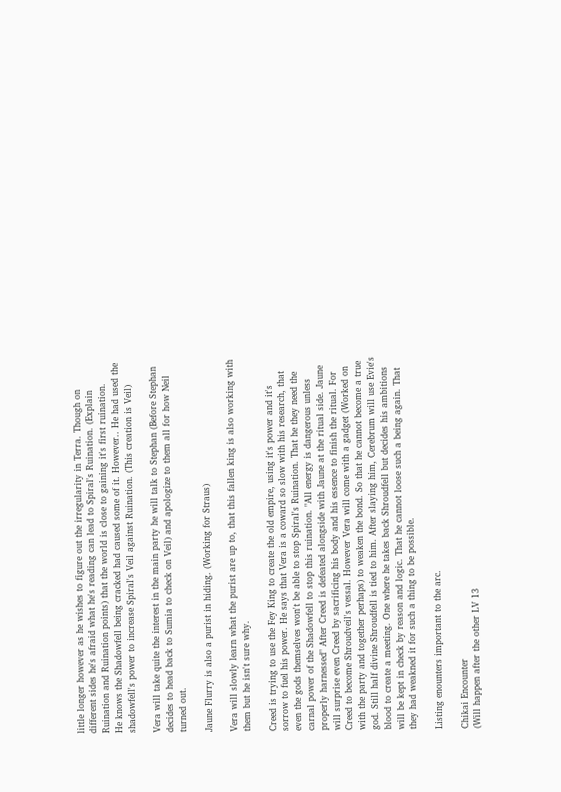little longer however as he wishes to figure out the irregularity in Terra. Though on different sides he's afraid what he's reading can lead to Spiral's Ruination. (Explain Ruination and Ruination points) that the world is close to gaining it's first ruination.
He knows the Shadowfell being cracked had caused some of it. However.. He had used the shadowfell's power to increase Spiral's Veil against Ruination. (This creation is Veil)

Vera will take quite the interest in the main party he will talk to Stephan (Before Stephan decides to head back to Sumia to check on Veil) and apologize to them all for how Neil turned out.

Jaune Flurry is also a purist in hiding. (Working for Straus)

Vera will slowly learn what the purist are up to, that this fallen king is also working with them but he isn't sure why.

Creed is trying to use the Fey King to create the old empire, using it's power and it's sorrow to fuel his power. He says that Vera is a coward so slow with his research, that even the gods themselves won't be able to stop Spiral's Ruination. That he they need the carnal power of the Shadowfell to stop this ruination. "All energy is dangerous unless properly harnessed" After Creed is defeated alongside with Jaune at the ritual side. Jaune will surprise even Creed by sacrificing his body and his essence to finish the ritual. For Creed to become Shroudveil's vessal. However Vera will come with a gadget (Worked on with the party and together perhaps) to weaken the bond. So that he cannot become a true god. Still half divine Shroudfell is tied to him. After slaying him, Cerebrum will use Evie's blood to create a meeting. One where he takes back Shroudfell but decides his ambitions will be kept in check by reason and logic. That he cannot loose such a being again. That they had weakned it for such a thing to be possible.

Listing enounters important to the arc.

Chikai Encounter
(Will happen after the other LV 13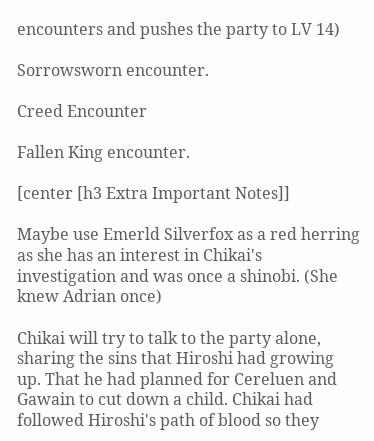encounters and pushes the party to LV 14)

Sorrowsworn encounter.

Creed Encounter

Fallen King encounter.

[center [h3 Extra Important Notes]]

Maybe use Emerld Silverfox as a red herring as she has an interest in Chikai's investigation and was once a shinobi. (She knew Adrian once)

Chikai will try to talk to the party alone, sharing the sins that Hiroshi had growing up. That he had planned for Cereluen and Gawain to cut down a child. Chikai had followed Hiroshi's path of blood so they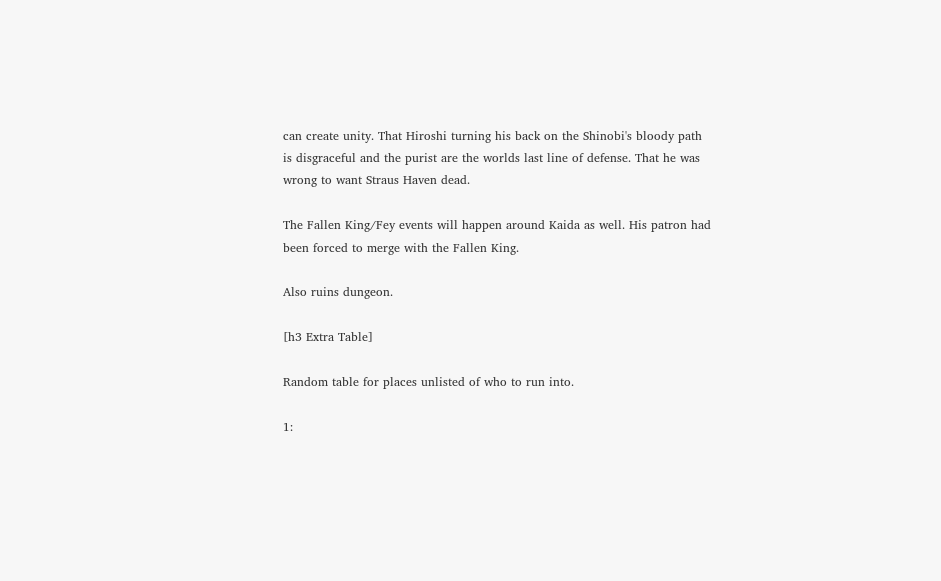can create unity. That Hiroshi turning his back on the Shinobi's bloody path is disgraceful and the purist are the worlds last line of defense. That he was wrong to want Straus Haven dead.

The Fallen King/Fey events will happen around Kaida as well. His patron had been forced to merge with the Fallen King.

Also ruins dungeon.

[h3 Extra Table]

Random table for places unlisted of who to run into.

1: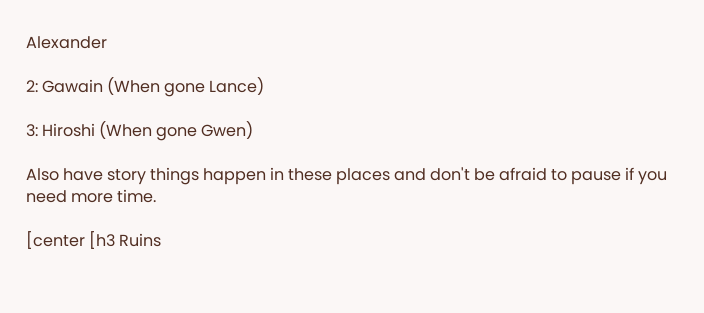Alexander

2: Gawain (When gone Lance)

3: Hiroshi (When gone Gwen)

Also have story things happen in these places and don't be afraid to pause if you need more time.

[center [h3 Ruins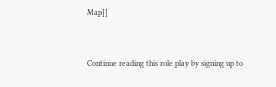Map]]


Continue reading this role play by signing up to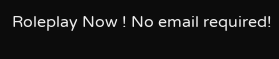Roleplay Now ! No email required!